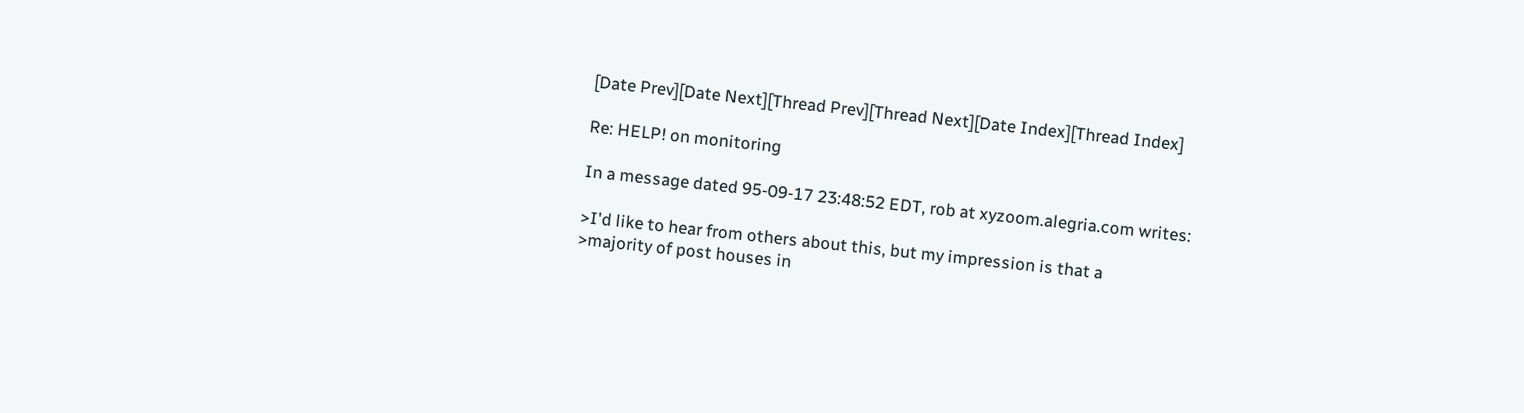[Date Prev][Date Next][Thread Prev][Thread Next][Date Index][Thread Index]

Re: HELP! on monitoring

In a message dated 95-09-17 23:48:52 EDT, rob at xyzoom.alegria.com writes:

>I'd like to hear from others about this, but my impression is that a
>majority of post houses in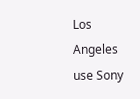Los Angeles use Sony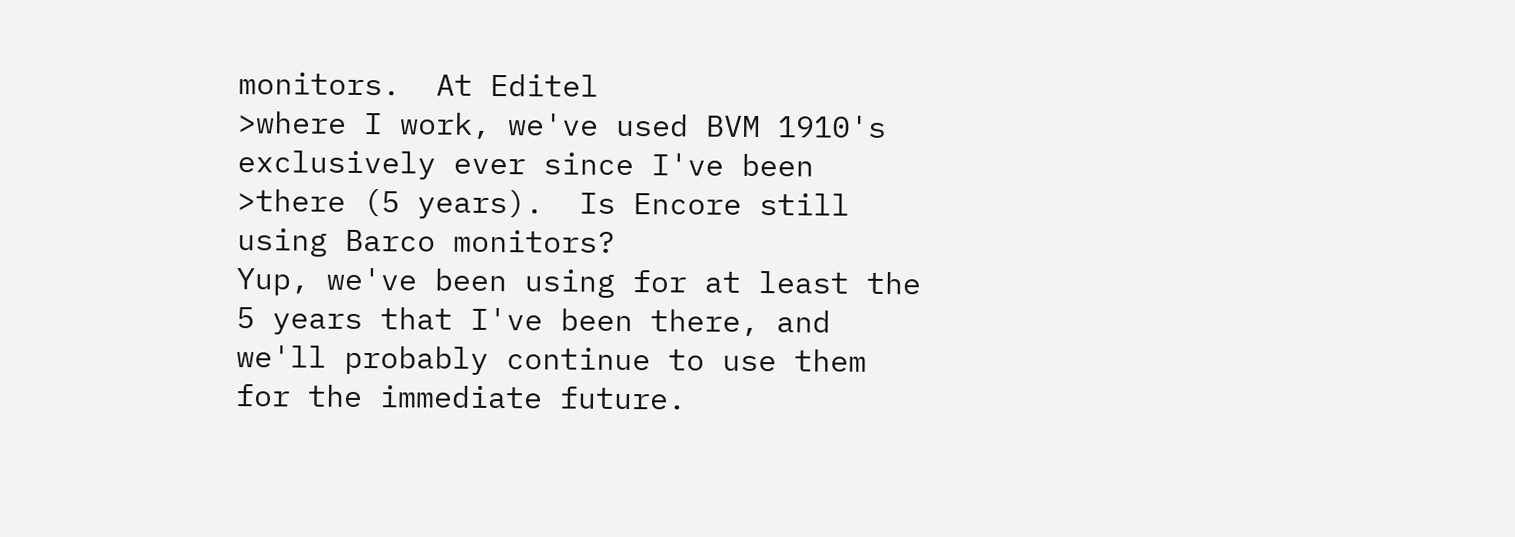monitors.  At Editel
>where I work, we've used BVM 1910's exclusively ever since I've been
>there (5 years).  Is Encore still using Barco monitors?
Yup, we've been using for at least the 5 years that I've been there, and
we'll probably continue to use them for the immediate future.